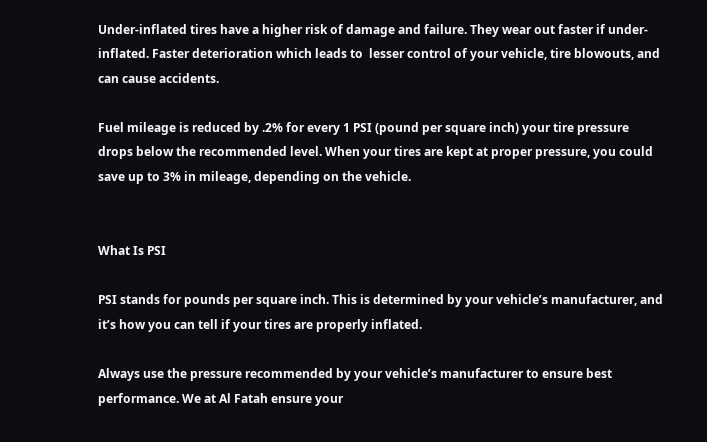Under-inflated tires have a higher risk of damage and failure. They wear out faster if under-inflated. Faster deterioration which leads to  lesser control of your vehicle, tire blowouts, and can cause accidents.

Fuel mileage is reduced by .2% for every 1 PSI (pound per square inch) your tire pressure drops below the recommended level. When your tires are kept at proper pressure, you could save up to 3% in mileage, depending on the vehicle.


What Is PSI

PSI stands for pounds per square inch. This is determined by your vehicle’s manufacturer, and it’s how you can tell if your tires are properly inflated.

Always use the pressure recommended by your vehicle’s manufacturer to ensure best performance. We at Al Fatah ensure your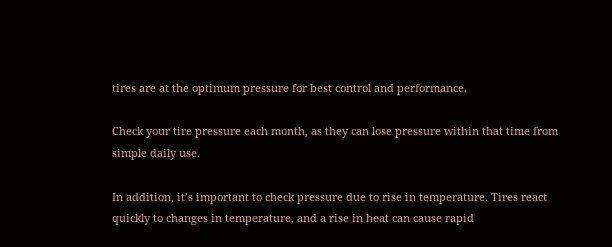tires are at the optimum pressure for best control and performance.

Check your tire pressure each month, as they can lose pressure within that time from simple daily use.

In addition, it’s important to check pressure due to rise in temperature. Tires react quickly to changes in temperature, and a rise in heat can cause rapid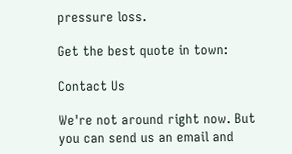pressure loss.

Get the best quote in town:

Contact Us

We're not around right now. But you can send us an email and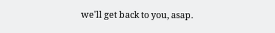we'll get back to you, asap.